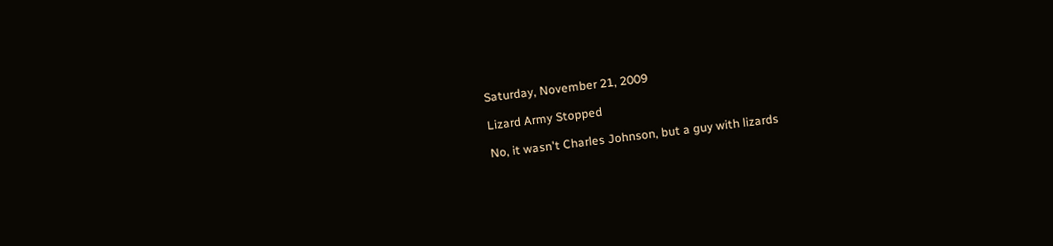Saturday, November 21, 2009

Lizard Army Stopped

No, it wasn't Charles Johnson, but a guy with lizards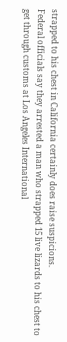strapped to his chest in California certainly does raise suspicions.
Federal officials say they arrested a man who strapped 15 live lizards to his chest to get through customs at Los Angeles International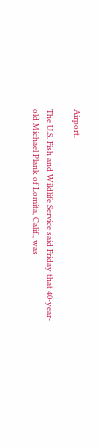Airport.

The U.S. Fish and Wildlife Service said Friday that 40-year-old Michael Plank of Lomita, Calif., was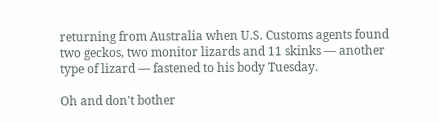returning from Australia when U.S. Customs agents found two geckos, two monitor lizards and 11 skinks — another type of lizard — fastened to his body Tuesday.

Oh and don't bother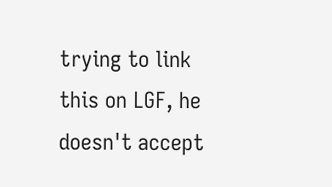trying to link this on LGF, he doesn't accept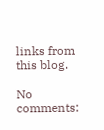links from this blog.

No comments: